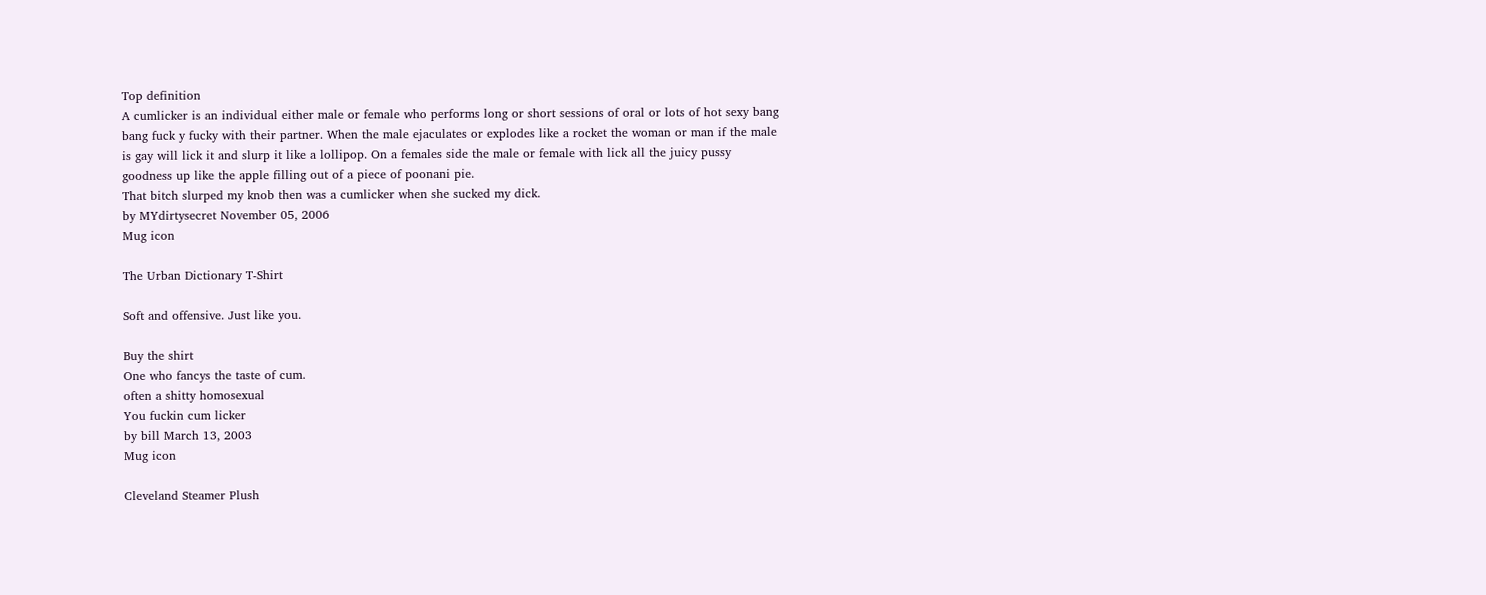Top definition
A cumlicker is an individual either male or female who performs long or short sessions of oral or lots of hot sexy bang bang fuck y fucky with their partner. When the male ejaculates or explodes like a rocket the woman or man if the male is gay will lick it and slurp it like a lollipop. On a females side the male or female with lick all the juicy pussy goodness up like the apple filling out of a piece of poonani pie.
That bitch slurped my knob then was a cumlicker when she sucked my dick.
by MYdirtysecret November 05, 2006
Mug icon

The Urban Dictionary T-Shirt

Soft and offensive. Just like you.

Buy the shirt
One who fancys the taste of cum.
often a shitty homosexual
You fuckin cum licker
by bill March 13, 2003
Mug icon

Cleveland Steamer Plush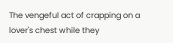The vengeful act of crapping on a lover's chest while they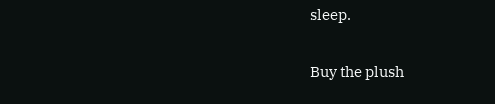sleep.

Buy the plush